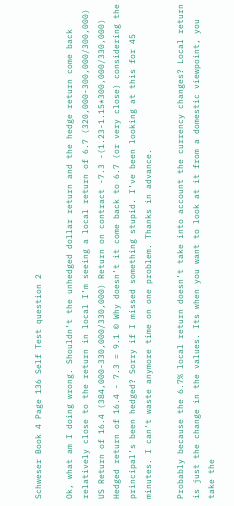Schweser Book 4 Page 136 Self Test question 2

Ok, what am I doing wrong. Shouldn’t the unhedged dollar return and the hedge return come back relatively close to the return in local I’m seeing a local return of 6.7 (320,000-300,000/300,000) US Return of 16.4 (384,000-330,000/330,000) Return on contract -7.3 -(1.23-1.15*300,000/330,000) Hedged return of 16.4 - 7.3 = 9.1 © Why doesn’t it come back to 6.7 (or very close) considering the principal’s been hedged? Sorry if I missed something stupid. I’ve been looking at this for 45 minutes. I can’t waste anymore time on one problem. Thanks in advance.

Probably because the 6.7% local return doesn’t take into account the currency changes? Local return is just the change in the values. Its when you want to look at it from a domestic viewpoint, you take the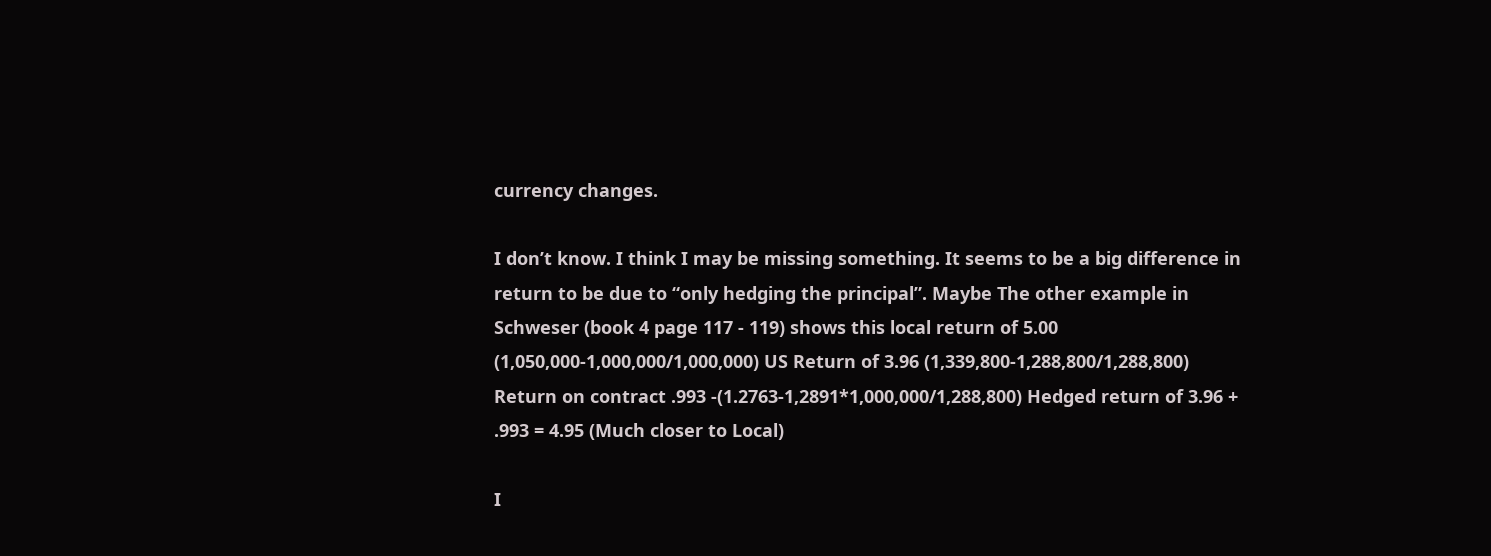currency changes.

I don’t know. I think I may be missing something. It seems to be a big difference in return to be due to “only hedging the principal”. Maybe The other example in Schweser (book 4 page 117 - 119) shows this local return of 5.00 (1,050,000-1,000,000/1,000,000) US Return of 3.96 (1,339,800-1,288,800/1,288,800) Return on contract .993 -(1.2763-1,2891*1,000,000/1,288,800) Hedged return of 3.96 + .993 = 4.95 (Much closer to Local)

I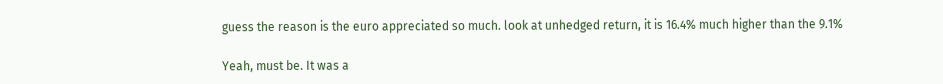guess the reason is the euro appreciated so much. look at unhedged return, it is 16.4% much higher than the 9.1%

Yeah, must be. It was a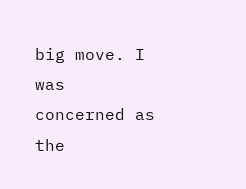big move. I was concerned as the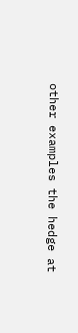other examples the hedge at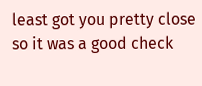least got you pretty close so it was a good check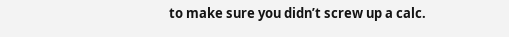to make sure you didn’t screw up a calc.